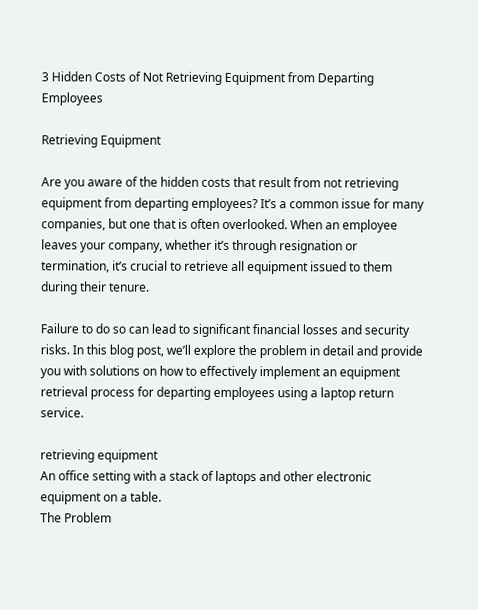3 Hidden Costs of Not Retrieving Equipment from Departing Employees

Retrieving Equipment

Are you aware of the hidden costs that result from not retrieving equipment from departing employees? It’s a common issue for many companies, but one that is often overlooked. When an employee leaves your company, whether it’s through resignation or termination, it’s crucial to retrieve all equipment issued to them during their tenure.

Failure to do so can lead to significant financial losses and security risks. In this blog post, we’ll explore the problem in detail and provide you with solutions on how to effectively implement an equipment retrieval process for departing employees using a laptop return service.

retrieving equipment
An office setting with a stack of laptops and other electronic equipment on a table.
The Problem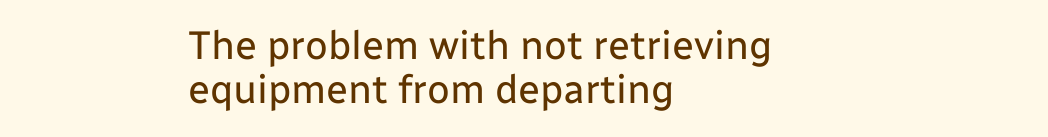The problem with not retrieving equipment from departing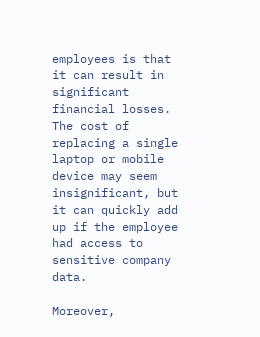employees is that it can result in significant financial losses. The cost of replacing a single laptop or mobile device may seem insignificant, but it can quickly add up if the employee had access to sensitive company data.

Moreover,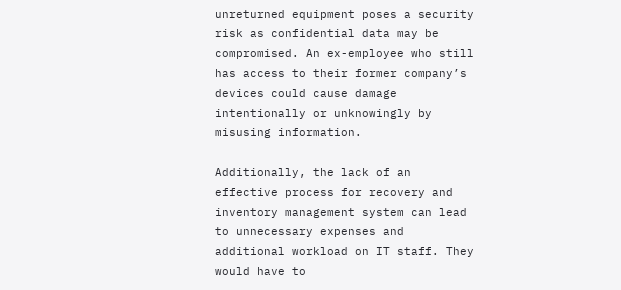unreturned equipment poses a security risk as confidential data may be compromised. An ex-employee who still has access to their former company’s devices could cause damage intentionally or unknowingly by misusing information.

Additionally, the lack of an effective process for recovery and inventory management system can lead to unnecessary expenses and additional workload on IT staff. They would have to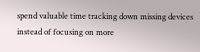spend valuable time tracking down missing devices instead of focusing on more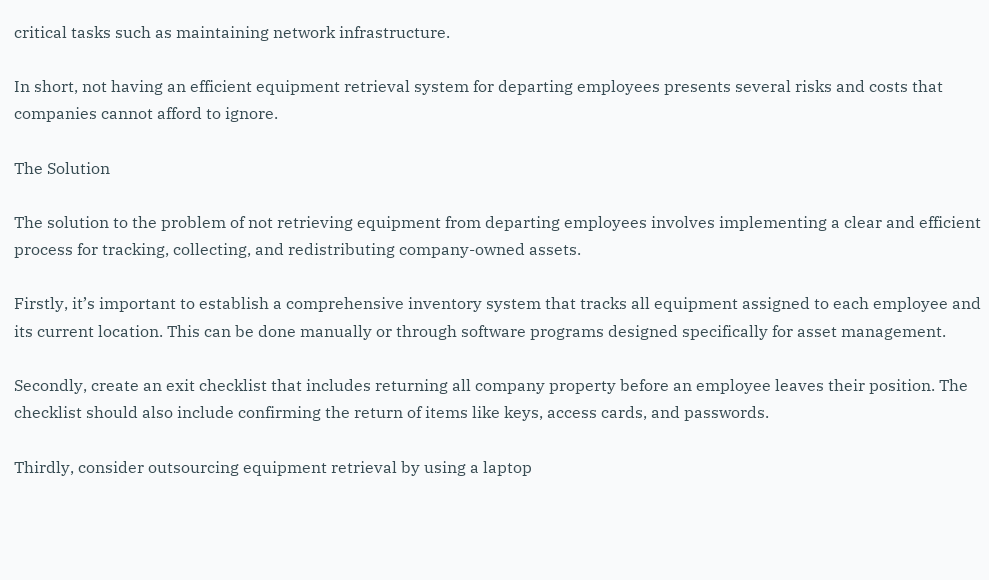critical tasks such as maintaining network infrastructure.

In short, not having an efficient equipment retrieval system for departing employees presents several risks and costs that companies cannot afford to ignore.

The Solution

The solution to the problem of not retrieving equipment from departing employees involves implementing a clear and efficient process for tracking, collecting, and redistributing company-owned assets.

Firstly, it’s important to establish a comprehensive inventory system that tracks all equipment assigned to each employee and its current location. This can be done manually or through software programs designed specifically for asset management.

Secondly, create an exit checklist that includes returning all company property before an employee leaves their position. The checklist should also include confirming the return of items like keys, access cards, and passwords.

Thirdly, consider outsourcing equipment retrieval by using a laptop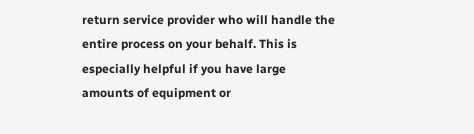return service provider who will handle the entire process on your behalf. This is especially helpful if you have large amounts of equipment or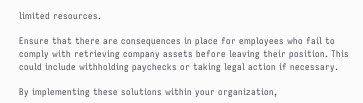limited resources.

Ensure that there are consequences in place for employees who fail to comply with retrieving company assets before leaving their position. This could include withholding paychecks or taking legal action if necessary.

By implementing these solutions within your organization,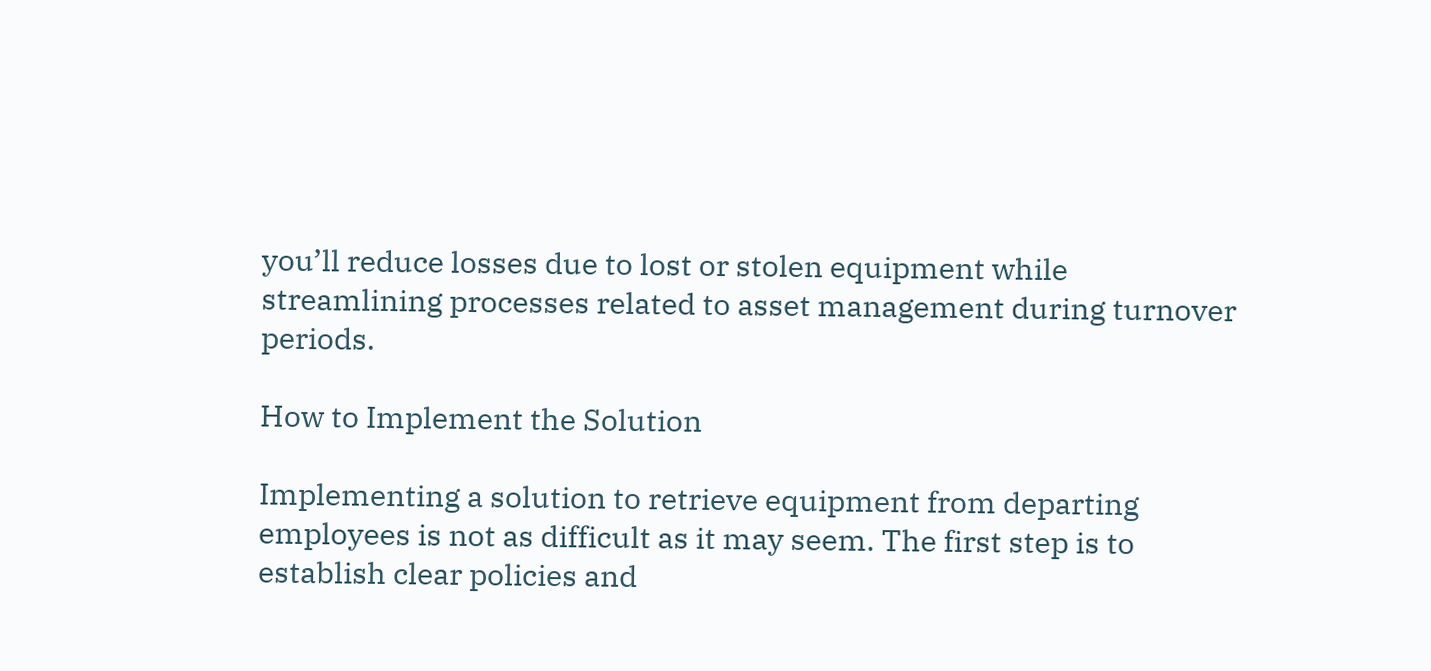you’ll reduce losses due to lost or stolen equipment while streamlining processes related to asset management during turnover periods.

How to Implement the Solution

Implementing a solution to retrieve equipment from departing employees is not as difficult as it may seem. The first step is to establish clear policies and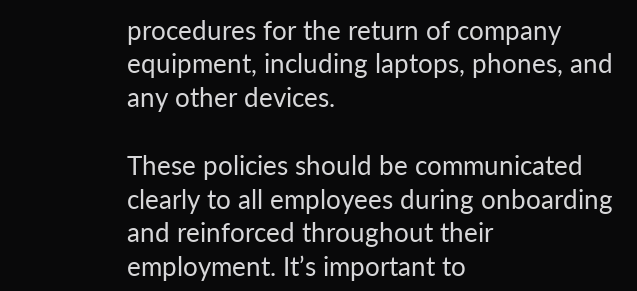procedures for the return of company equipment, including laptops, phones, and any other devices.

These policies should be communicated clearly to all employees during onboarding and reinforced throughout their employment. It’s important to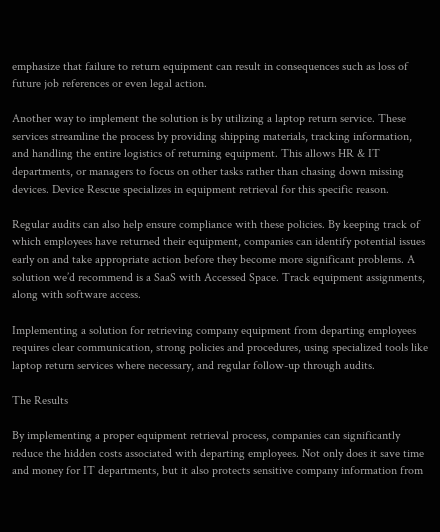emphasize that failure to return equipment can result in consequences such as loss of future job references or even legal action.

Another way to implement the solution is by utilizing a laptop return service. These services streamline the process by providing shipping materials, tracking information, and handling the entire logistics of returning equipment. This allows HR & IT departments, or managers to focus on other tasks rather than chasing down missing devices. Device Rescue specializes in equipment retrieval for this specific reason.

Regular audits can also help ensure compliance with these policies. By keeping track of which employees have returned their equipment, companies can identify potential issues early on and take appropriate action before they become more significant problems. A solution we’d recommend is a SaaS with Accessed Space. Track equipment assignments, along with software access.

Implementing a solution for retrieving company equipment from departing employees requires clear communication, strong policies and procedures, using specialized tools like laptop return services where necessary, and regular follow-up through audits.

The Results

By implementing a proper equipment retrieval process, companies can significantly reduce the hidden costs associated with departing employees. Not only does it save time and money for IT departments, but it also protects sensitive company information from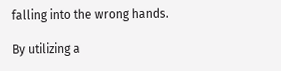falling into the wrong hands.

By utilizing a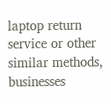laptop return service or other similar methods, businesses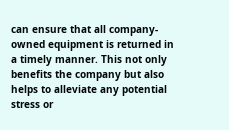can ensure that all company-owned equipment is returned in a timely manner. This not only benefits the company but also helps to alleviate any potential stress or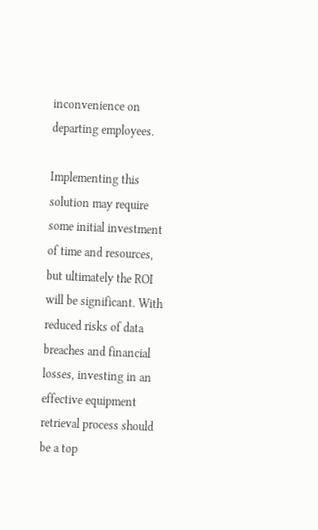inconvenience on departing employees.

Implementing this solution may require some initial investment of time and resources, but ultimately the ROI will be significant. With reduced risks of data breaches and financial losses, investing in an effective equipment retrieval process should be a top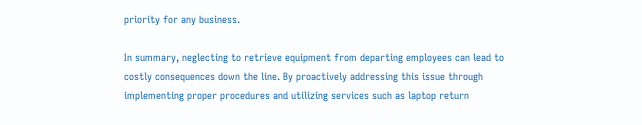priority for any business.

In summary, neglecting to retrieve equipment from departing employees can lead to costly consequences down the line. By proactively addressing this issue through implementing proper procedures and utilizing services such as laptop return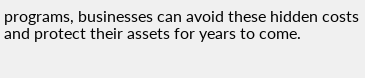programs, businesses can avoid these hidden costs and protect their assets for years to come.